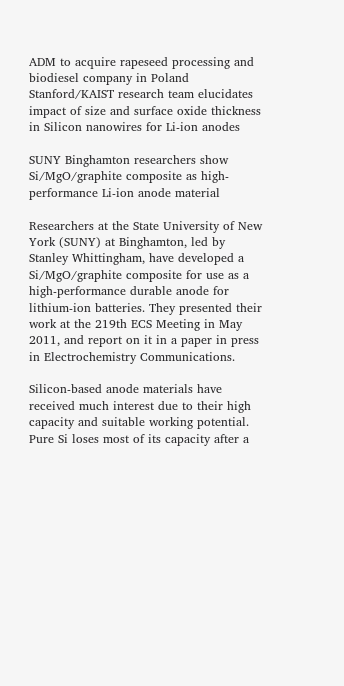ADM to acquire rapeseed processing and biodiesel company in Poland
Stanford/KAIST research team elucidates impact of size and surface oxide thickness in Silicon nanowires for Li-ion anodes

SUNY Binghamton researchers show Si/MgO/graphite composite as high-performance Li-ion anode material

Researchers at the State University of New York (SUNY) at Binghamton, led by Stanley Whittingham, have developed a Si/MgO/graphite composite for use as a high-performance durable anode for lithium-ion batteries. They presented their work at the 219th ECS Meeting in May 2011, and report on it in a paper in press in Electrochemistry Communications.

Silicon-based anode materials have received much interest due to their high capacity and suitable working potential. Pure Si loses most of its capacity after a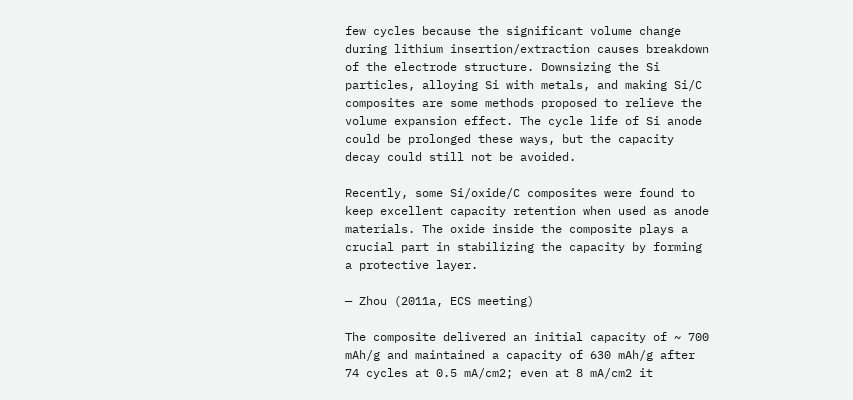few cycles because the significant volume change during lithium insertion/extraction causes breakdown of the electrode structure. Downsizing the Si particles, alloying Si with metals, and making Si/C composites are some methods proposed to relieve the volume expansion effect. The cycle life of Si anode could be prolonged these ways, but the capacity decay could still not be avoided.

Recently, some Si/oxide/C composites were found to keep excellent capacity retention when used as anode materials. The oxide inside the composite plays a crucial part in stabilizing the capacity by forming a protective layer.

— Zhou (2011a, ECS meeting)

The composite delivered an initial capacity of ~ 700 mAh/g and maintained a capacity of 630 mAh/g after 74 cycles at 0.5 mA/cm2; even at 8 mA/cm2 it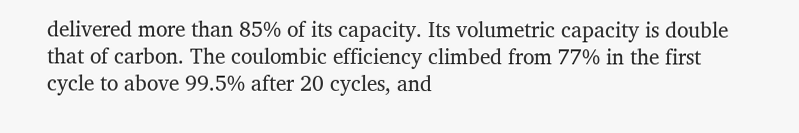delivered more than 85% of its capacity. Its volumetric capacity is double that of carbon. The coulombic efficiency climbed from 77% in the first cycle to above 99.5% after 20 cycles, and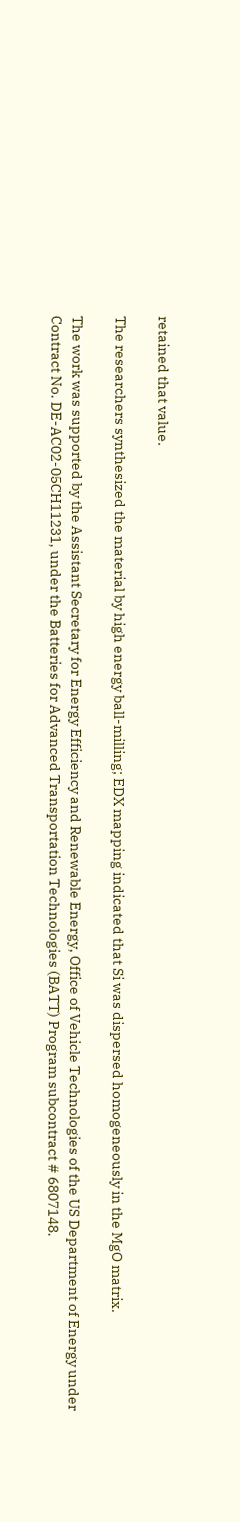retained that value.

The researchers synthesized the material by high energy ball-milling; EDX mapping indicated that Si was dispersed homogeneously in the MgO matrix.

The work was supported by the Assistant Secretary for Energy Efficiency and Renewable Energy, Office of Vehicle Technologies of the US Department of Energy under Contract No. DE-AC02-05CH11231, under the Batteries for Advanced Transportation Technologies (BATT) Program subcontract # 6807148.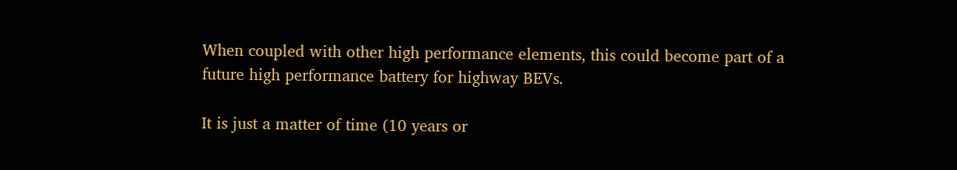When coupled with other high performance elements, this could become part of a future high performance battery for highway BEVs.

It is just a matter of time (10 years or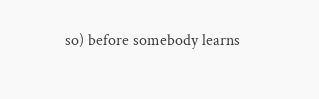so) before somebody learns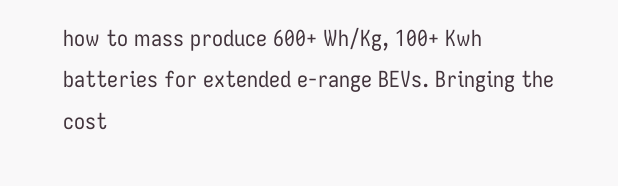how to mass produce 600+ Wh/Kg, 100+ Kwh batteries for extended e-range BEVs. Bringing the cost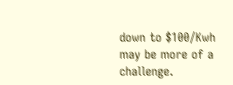down to $100/Kwh may be more of a challenge.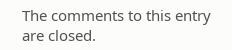The comments to this entry are closed.